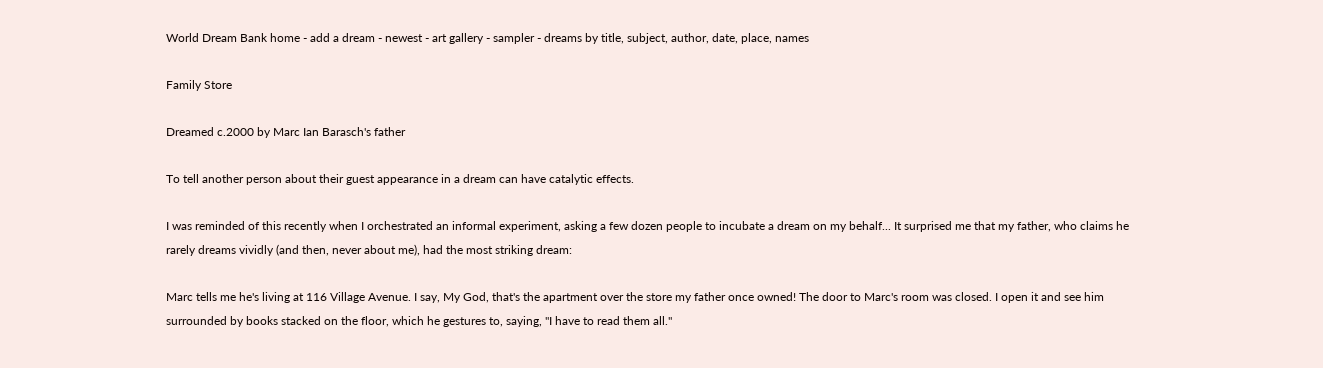World Dream Bank home - add a dream - newest - art gallery - sampler - dreams by title, subject, author, date, place, names

Family Store

Dreamed c.2000 by Marc Ian Barasch's father

To tell another person about their guest appearance in a dream can have catalytic effects.

I was reminded of this recently when I orchestrated an informal experiment, asking a few dozen people to incubate a dream on my behalf... It surprised me that my father, who claims he rarely dreams vividly (and then, never about me), had the most striking dream:

Marc tells me he's living at 116 Village Avenue. I say, My God, that's the apartment over the store my father once owned! The door to Marc's room was closed. I open it and see him surrounded by books stacked on the floor, which he gestures to, saying, "I have to read them all."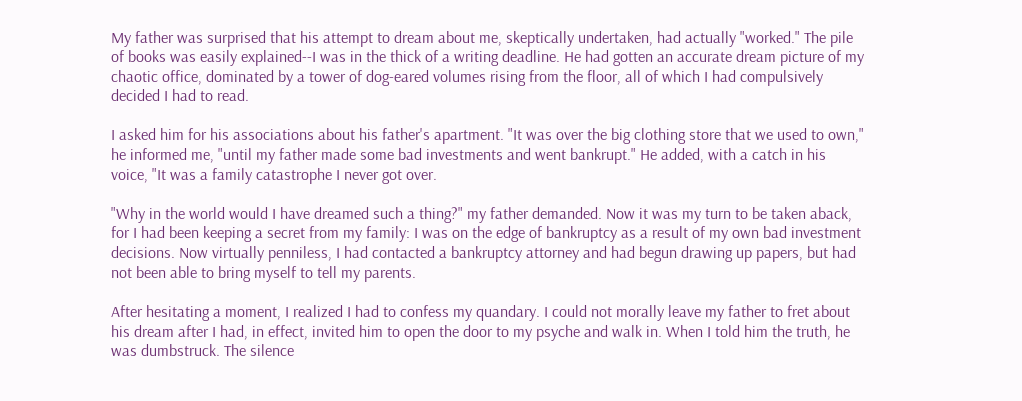My father was surprised that his attempt to dream about me, skeptically undertaken, had actually "worked." The pile of books was easily explained--I was in the thick of a writing deadline. He had gotten an accurate dream picture of my chaotic office, dominated by a tower of dog-eared volumes rising from the floor, all of which I had compulsively decided I had to read.

I asked him for his associations about his father's apartment. "It was over the big clothing store that we used to own," he informed me, "until my father made some bad investments and went bankrupt." He added, with a catch in his voice, "It was a family catastrophe I never got over.

"Why in the world would I have dreamed such a thing?" my father demanded. Now it was my turn to be taken aback, for I had been keeping a secret from my family: I was on the edge of bankruptcy as a result of my own bad investment decisions. Now virtually penniless, I had contacted a bankruptcy attorney and had begun drawing up papers, but had not been able to bring myself to tell my parents.

After hesitating a moment, I realized I had to confess my quandary. I could not morally leave my father to fret about his dream after I had, in effect, invited him to open the door to my psyche and walk in. When I told him the truth, he was dumbstruck. The silence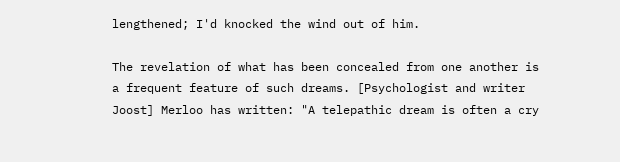lengthened; I'd knocked the wind out of him.

The revelation of what has been concealed from one another is a frequent feature of such dreams. [Psychologist and writer Joost] Merloo has written: "A telepathic dream is often a cry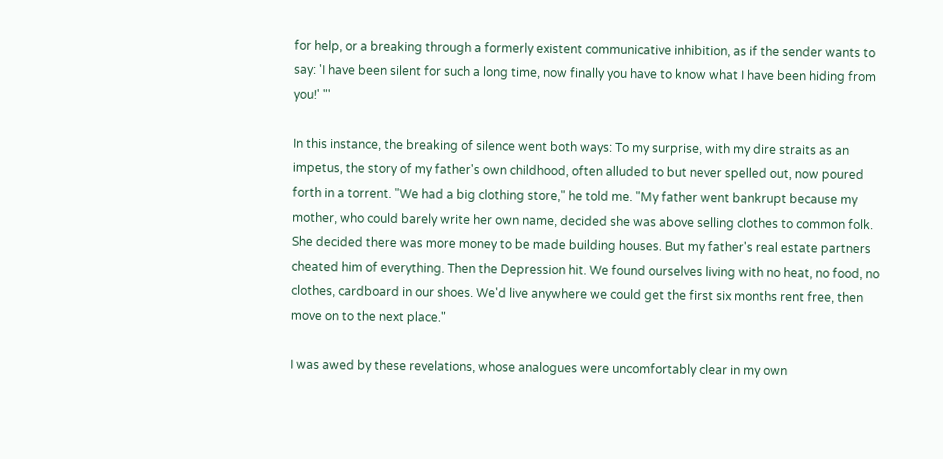for help, or a breaking through a formerly existent communicative inhibition, as if the sender wants to say: 'I have been silent for such a long time, now finally you have to know what I have been hiding from you!' "'

In this instance, the breaking of silence went both ways: To my surprise, with my dire straits as an impetus, the story of my father's own childhood, often alluded to but never spelled out, now poured forth in a torrent. "We had a big clothing store," he told me. "My father went bankrupt because my mother, who could barely write her own name, decided she was above selling clothes to common folk. She decided there was more money to be made building houses. But my father's real estate partners cheated him of everything. Then the Depression hit. We found ourselves living with no heat, no food, no clothes, cardboard in our shoes. We'd live anywhere we could get the first six months rent free, then move on to the next place."

I was awed by these revelations, whose analogues were uncomfortably clear in my own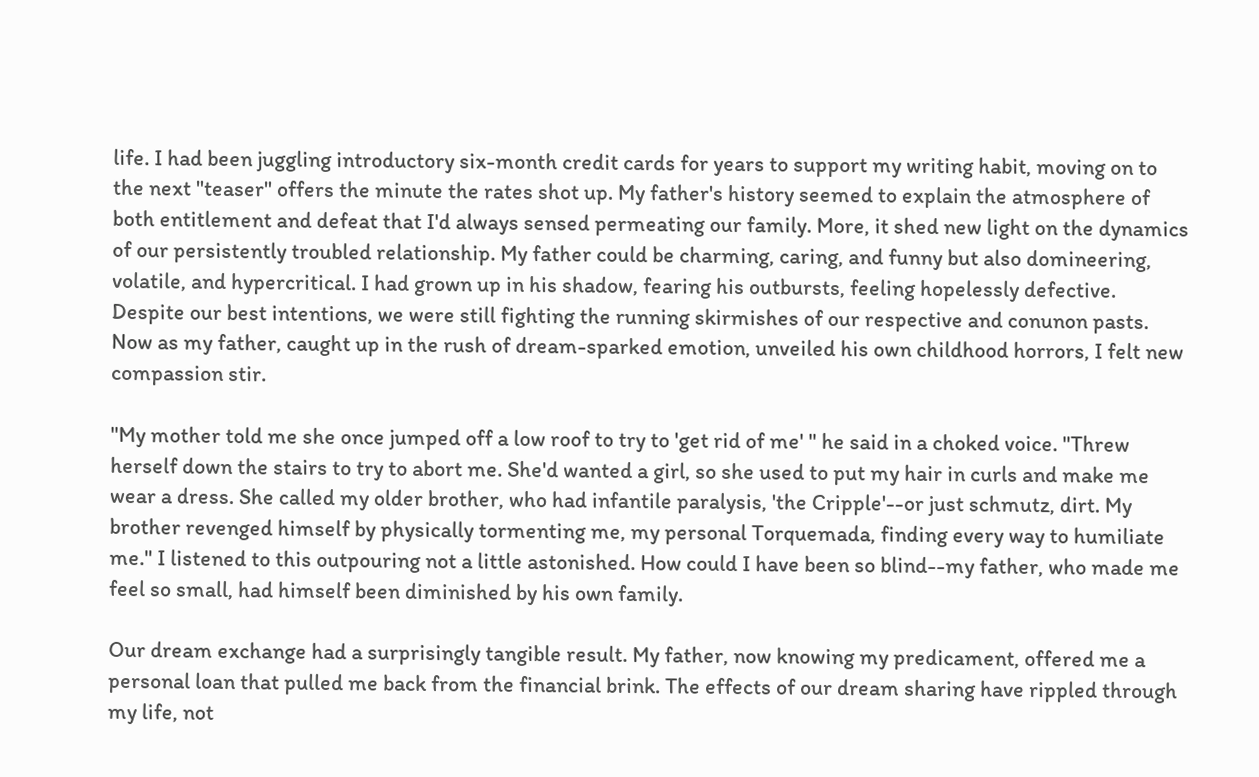life. I had been juggling introductory six-month credit cards for years to support my writing habit, moving on to the next "teaser" offers the minute the rates shot up. My father's history seemed to explain the atmosphere of both entitlement and defeat that I'd always sensed permeating our family. More, it shed new light on the dynamics of our persistently troubled relationship. My father could be charming, caring, and funny but also domineering, volatile, and hypercritical. I had grown up in his shadow, fearing his outbursts, feeling hopelessly defective. Despite our best intentions, we were still fighting the running skirmishes of our respective and conunon pasts. Now as my father, caught up in the rush of dream-sparked emotion, unveiled his own childhood horrors, I felt new compassion stir.

"My mother told me she once jumped off a low roof to try to 'get rid of me' " he said in a choked voice. "Threw herself down the stairs to try to abort me. She'd wanted a girl, so she used to put my hair in curls and make me wear a dress. She called my older brother, who had infantile paralysis, 'the Cripple'--or just schmutz, dirt. My brother revenged himself by physically tormenting me, my personal Torquemada, finding every way to humiliate me." I listened to this outpouring not a little astonished. How could I have been so blind--my father, who made me feel so small, had himself been diminished by his own family.

Our dream exchange had a surprisingly tangible result. My father, now knowing my predicament, offered me a personal loan that pulled me back from the financial brink. The effects of our dream sharing have rippled through my life, not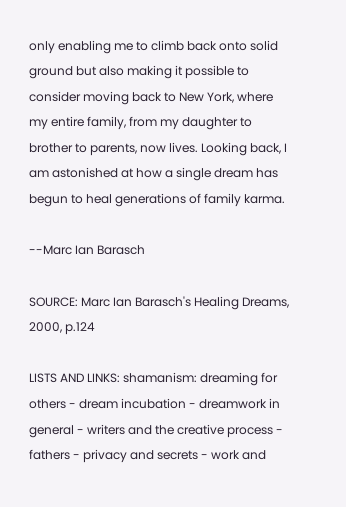only enabling me to climb back onto solid ground but also making it possible to consider moving back to New York, where my entire family, from my daughter to brother to parents, now lives. Looking back, I am astonished at how a single dream has begun to heal generations of family karma.

--Marc Ian Barasch

SOURCE: Marc Ian Barasch's Healing Dreams, 2000, p.124

LISTS AND LINKS: shamanism: dreaming for others - dream incubation - dreamwork in general - writers and the creative process - fathers - privacy and secrets - work and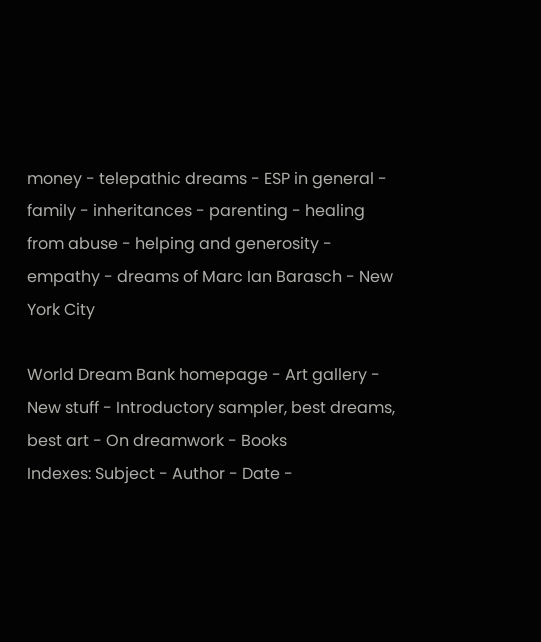money - telepathic dreams - ESP in general - family - inheritances - parenting - healing from abuse - helping and generosity - empathy - dreams of Marc Ian Barasch - New York City

World Dream Bank homepage - Art gallery - New stuff - Introductory sampler, best dreams, best art - On dreamwork - Books
Indexes: Subject - Author - Date -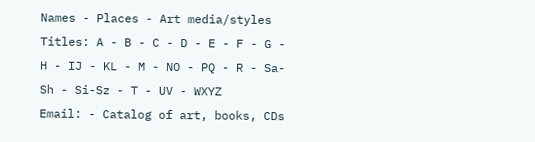Names - Places - Art media/styles
Titles: A - B - C - D - E - F - G - H - IJ - KL - M - NO - PQ - R - Sa-Sh - Si-Sz - T - UV - WXYZ
Email: - Catalog of art, books, CDs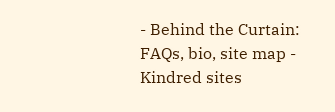- Behind the Curtain: FAQs, bio, site map - Kindred sites